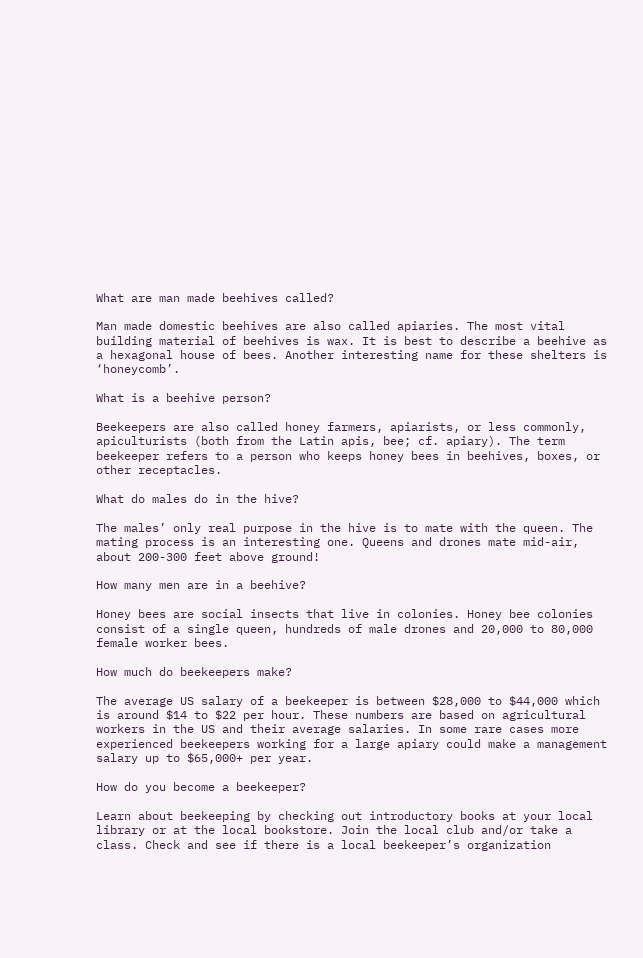What are man made beehives called?

Man made domestic beehives are also called apiaries. The most vital building material of beehives is wax. It is best to describe a beehive as a hexagonal house of bees. Another interesting name for these shelters is ‘honeycomb’.

What is a beehive person?

Beekeepers are also called honey farmers, apiarists, or less commonly, apiculturists (both from the Latin apis, bee; cf. apiary). The term beekeeper refers to a person who keeps honey bees in beehives, boxes, or other receptacles.

What do males do in the hive?

The males’ only real purpose in the hive is to mate with the queen. The mating process is an interesting one. Queens and drones mate mid-air, about 200-300 feet above ground!

How many men are in a beehive?

Honey bees are social insects that live in colonies. Honey bee colonies consist of a single queen, hundreds of male drones and 20,000 to 80,000 female worker bees.

How much do beekeepers make?

The average US salary of a beekeeper is between $28,000 to $44,000 which is around $14 to $22 per hour. These numbers are based on agricultural workers in the US and their average salaries. In some rare cases more experienced beekeepers working for a large apiary could make a management salary up to $65,000+ per year.

How do you become a beekeeper?

Learn about beekeeping by checking out introductory books at your local library or at the local bookstore. Join the local club and/or take a class. Check and see if there is a local beekeeper’s organization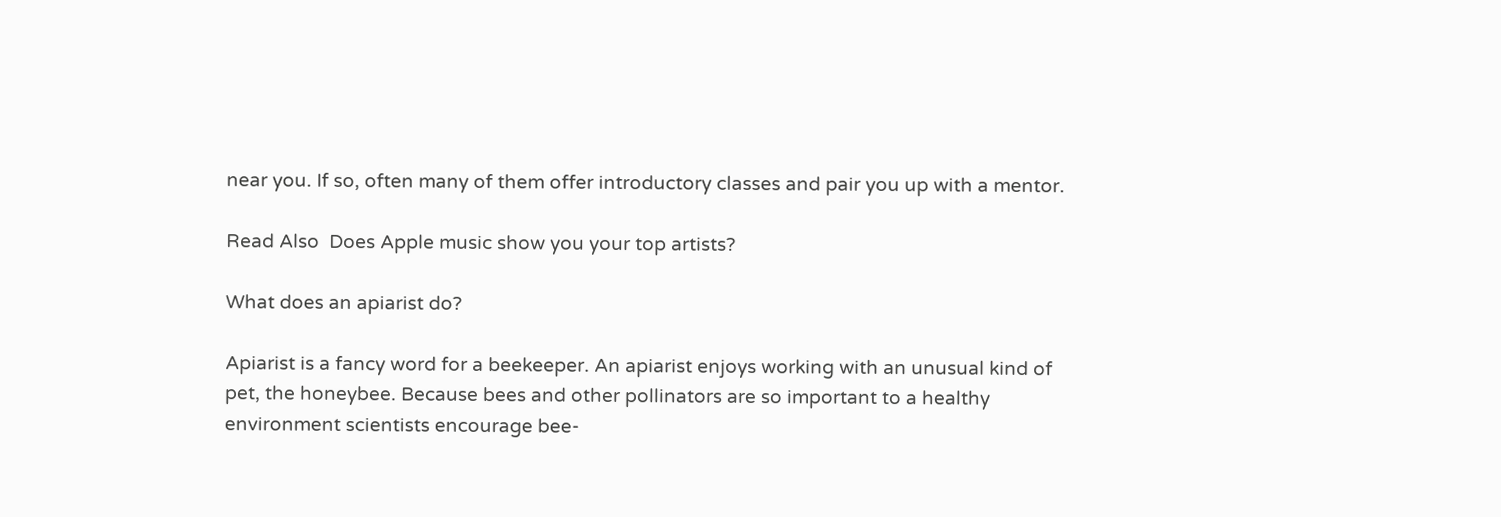near you. If so, often many of them offer introductory classes and pair you up with a mentor.

Read Also  Does Apple music show you your top artists?

What does an apiarist do?

Apiarist is a fancy word for a beekeeper. An apiarist enjoys working with an unusual kind of pet, the honeybee. Because bees and other pollinators are so important to a healthy environment scientists encourage bee-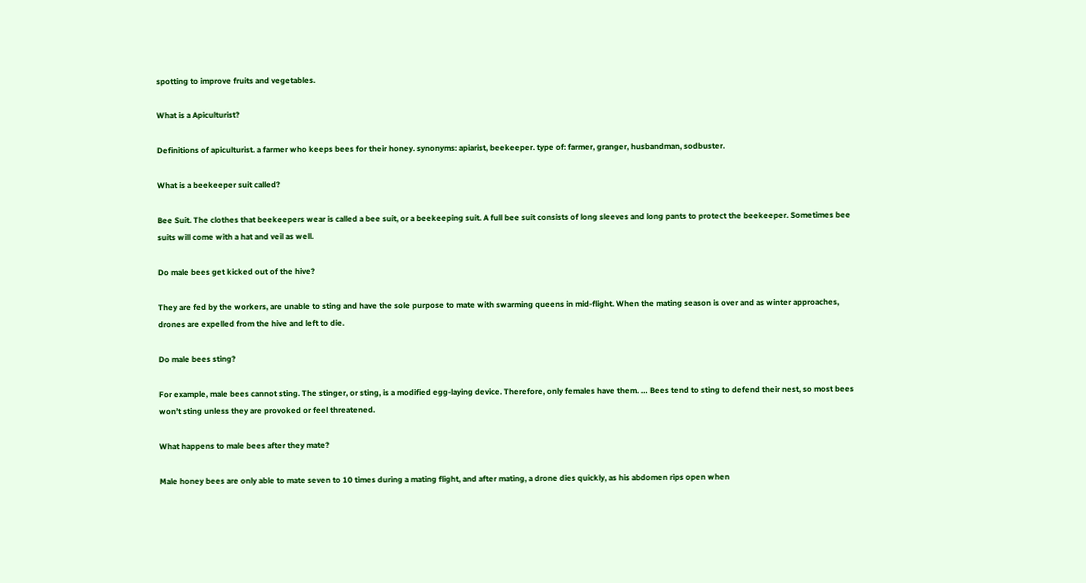spotting to improve fruits and vegetables.

What is a Apiculturist?

Definitions of apiculturist. a farmer who keeps bees for their honey. synonyms: apiarist, beekeeper. type of: farmer, granger, husbandman, sodbuster.

What is a beekeeper suit called?

Bee Suit. The clothes that beekeepers wear is called a bee suit, or a beekeeping suit. A full bee suit consists of long sleeves and long pants to protect the beekeeper. Sometimes bee suits will come with a hat and veil as well.

Do male bees get kicked out of the hive?

They are fed by the workers, are unable to sting and have the sole purpose to mate with swarming queens in mid-flight. When the mating season is over and as winter approaches, drones are expelled from the hive and left to die.

Do male bees sting?

For example, male bees cannot sting. The stinger, or sting, is a modified egg-laying device. Therefore, only females have them. … Bees tend to sting to defend their nest, so most bees won’t sting unless they are provoked or feel threatened.

What happens to male bees after they mate?

Male honey bees are only able to mate seven to 10 times during a mating flight, and after mating, a drone dies quickly, as his abdomen rips open when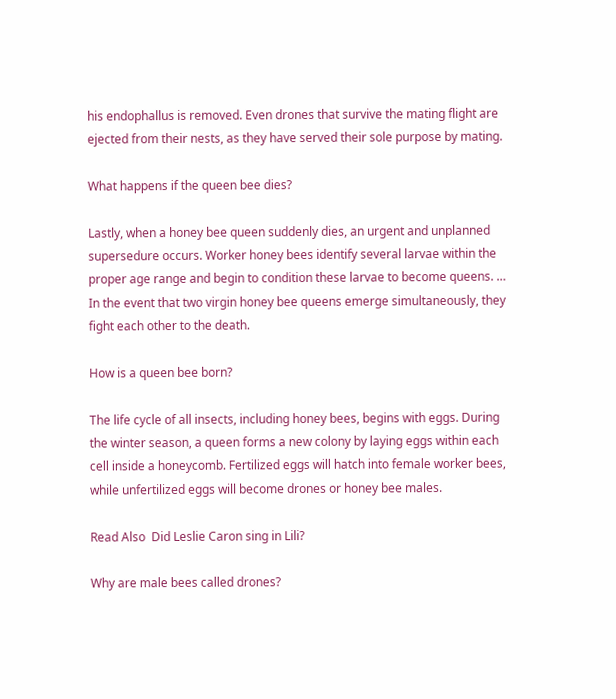his endophallus is removed. Even drones that survive the mating flight are ejected from their nests, as they have served their sole purpose by mating.

What happens if the queen bee dies?

Lastly, when a honey bee queen suddenly dies, an urgent and unplanned supersedure occurs. Worker honey bees identify several larvae within the proper age range and begin to condition these larvae to become queens. … In the event that two virgin honey bee queens emerge simultaneously, they fight each other to the death.

How is a queen bee born?

The life cycle of all insects, including honey bees, begins with eggs. During the winter season, a queen forms a new colony by laying eggs within each cell inside a honeycomb. Fertilized eggs will hatch into female worker bees, while unfertilized eggs will become drones or honey bee males.

Read Also  Did Leslie Caron sing in Lili?

Why are male bees called drones?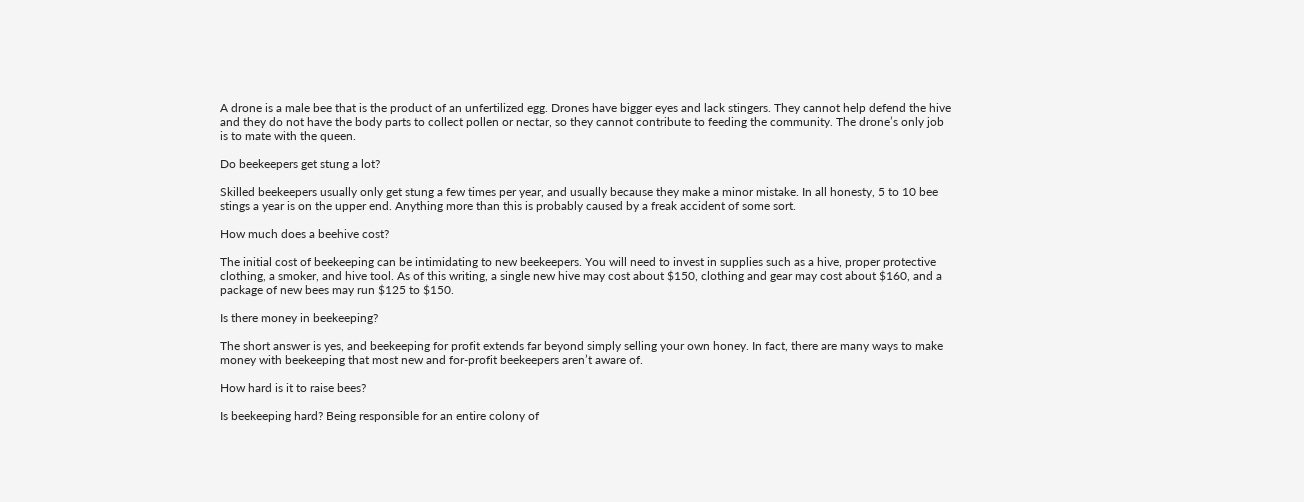A drone is a male bee that is the product of an unfertilized egg. Drones have bigger eyes and lack stingers. They cannot help defend the hive and they do not have the body parts to collect pollen or nectar, so they cannot contribute to feeding the community. The drone’s only job is to mate with the queen.

Do beekeepers get stung a lot?

Skilled beekeepers usually only get stung a few times per year, and usually because they make a minor mistake. In all honesty, 5 to 10 bee stings a year is on the upper end. Anything more than this is probably caused by a freak accident of some sort.

How much does a beehive cost?

The initial cost of beekeeping can be intimidating to new beekeepers. You will need to invest in supplies such as a hive, proper protective clothing, a smoker, and hive tool. As of this writing, a single new hive may cost about $150, clothing and gear may cost about $160, and a package of new bees may run $125 to $150.

Is there money in beekeeping?

The short answer is yes, and beekeeping for profit extends far beyond simply selling your own honey. In fact, there are many ways to make money with beekeeping that most new and for-profit beekeepers aren’t aware of.

How hard is it to raise bees?

Is beekeeping hard? Being responsible for an entire colony of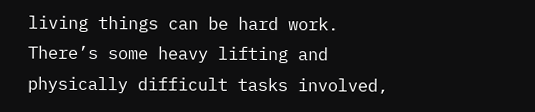living things can be hard work. There’s some heavy lifting and physically difficult tasks involved,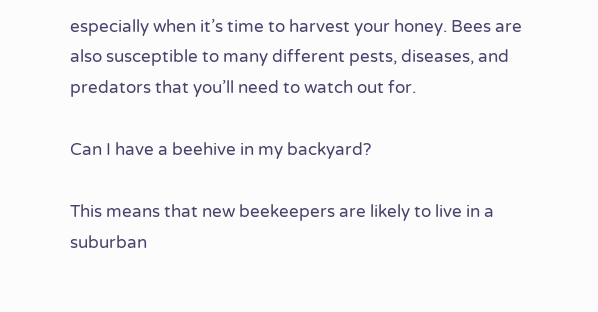especially when it’s time to harvest your honey. Bees are also susceptible to many different pests, diseases, and predators that you’ll need to watch out for.

Can I have a beehive in my backyard?

This means that new beekeepers are likely to live in a suburban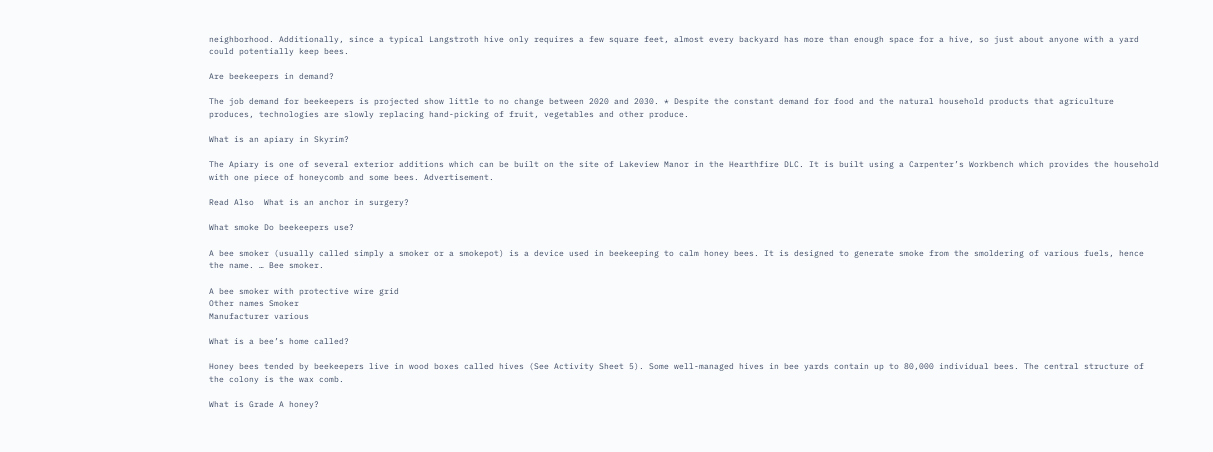neighborhood. Additionally, since a typical Langstroth hive only requires a few square feet, almost every backyard has more than enough space for a hive, so just about anyone with a yard could potentially keep bees.

Are beekeepers in demand?

The job demand for beekeepers is projected show little to no change between 2020 and 2030. * Despite the constant demand for food and the natural household products that agriculture produces, technologies are slowly replacing hand-picking of fruit, vegetables and other produce.

What is an apiary in Skyrim?

The Apiary is one of several exterior additions which can be built on the site of Lakeview Manor in the Hearthfire DLC. It is built using a Carpenter’s Workbench which provides the household with one piece of honeycomb and some bees. Advertisement.

Read Also  What is an anchor in surgery?

What smoke Do beekeepers use?

A bee smoker (usually called simply a smoker or a smokepot) is a device used in beekeeping to calm honey bees. It is designed to generate smoke from the smoldering of various fuels, hence the name. … Bee smoker.

A bee smoker with protective wire grid
Other names Smoker
Manufacturer various

What is a bee’s home called?

Honey bees tended by beekeepers live in wood boxes called hives (See Activity Sheet 5). Some well-managed hives in bee yards contain up to 80,000 individual bees. The central structure of the colony is the wax comb.

What is Grade A honey?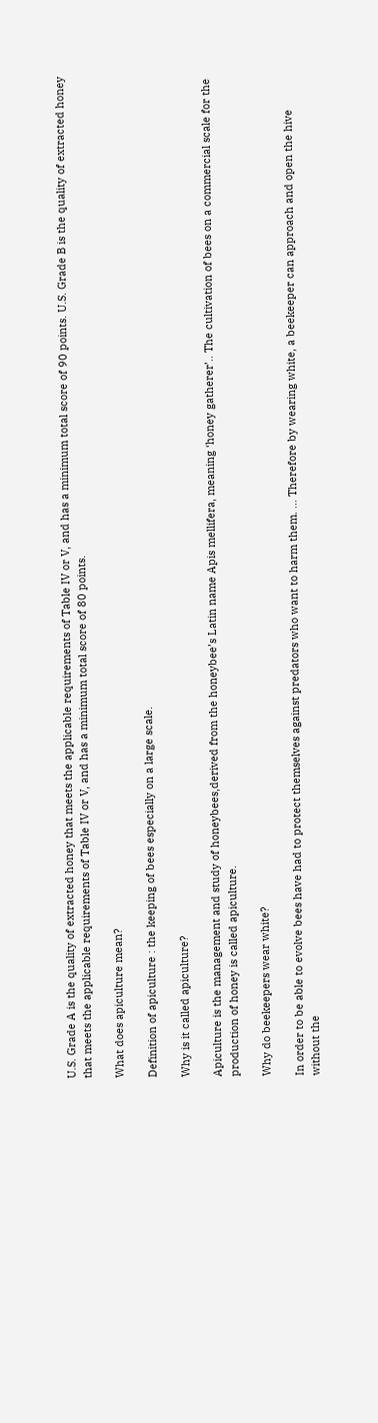U.S. Grade A is the quality of extracted honey that meets the applicable requirements of Table IV or V, and has a minimum total score of 90 points. U.S. Grade B is the quality of extracted honey that meets the applicable requirements of Table IV or V, and has a minimum total score of 80 points.

What does apiculture mean?

Definition of apiculture : the keeping of bees especially on a large scale.

Why is it called apiculture?

Apiculture is the management and study of honeybees,derived from the honeybee’s Latin name Apis mellifera, meaning ‘honey gatherer’.. The cultivation of bees on a commercial scale for the production of honey is called apiculture.

Why do beekeepers wear white?

In order to be able to evolve bees have had to protect themselves against predators who want to harm them. … Therefore by wearing white, a beekeeper can approach and open the hive without the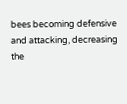bees becoming defensive and attacking, decreasing the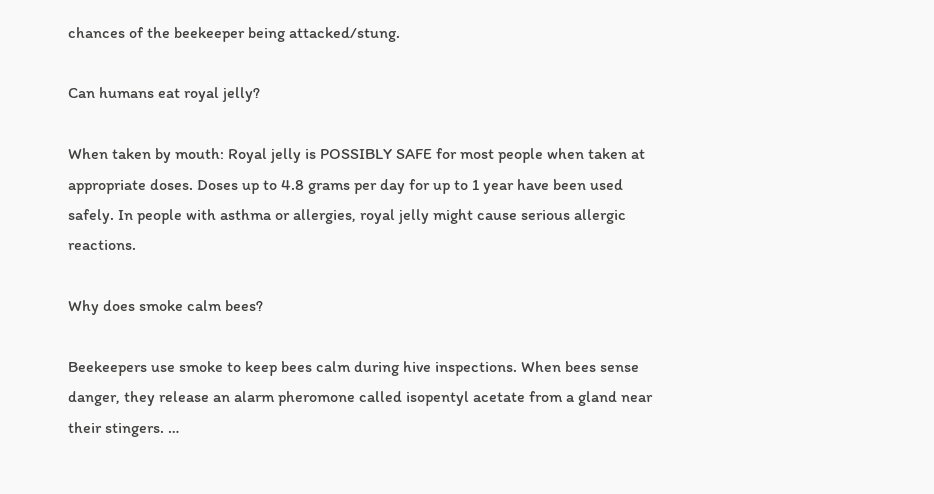chances of the beekeeper being attacked/stung.

Can humans eat royal jelly?

When taken by mouth: Royal jelly is POSSIBLY SAFE for most people when taken at appropriate doses. Doses up to 4.8 grams per day for up to 1 year have been used safely. In people with asthma or allergies, royal jelly might cause serious allergic reactions.

Why does smoke calm bees?

Beekeepers use smoke to keep bees calm during hive inspections. When bees sense danger, they release an alarm pheromone called isopentyl acetate from a gland near their stingers. …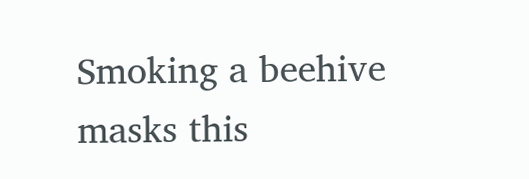Smoking a beehive masks this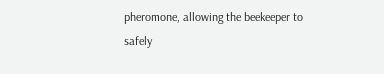pheromone, allowing the beekeeper to safely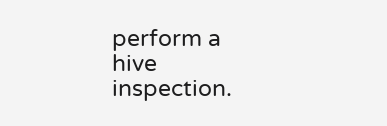perform a hive inspection.